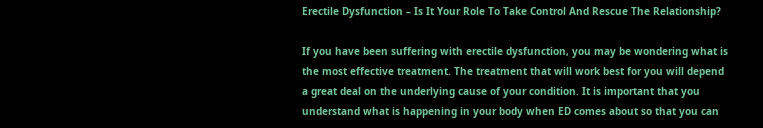Erectile Dysfunction – Is It Your Role To Take Control And Rescue The Relationship?

If you have been suffering with erectile dysfunction, you may be wondering what is the most effective treatment. The treatment that will work best for you will depend a great deal on the underlying cause of your condition. It is important that you understand what is happening in your body when ED comes about so that you can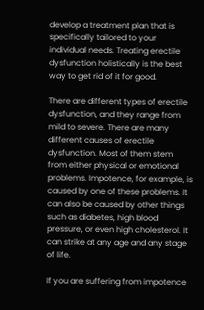develop a treatment plan that is specifically tailored to your individual needs. Treating erectile dysfunction holistically is the best way to get rid of it for good.

There are different types of erectile dysfunction, and they range from mild to severe. There are many different causes of erectile dysfunction. Most of them stem from either physical or emotional problems. Impotence, for example, is caused by one of these problems. It can also be caused by other things such as diabetes, high blood pressure, or even high cholesterol. It can strike at any age and any stage of life.

If you are suffering from impotence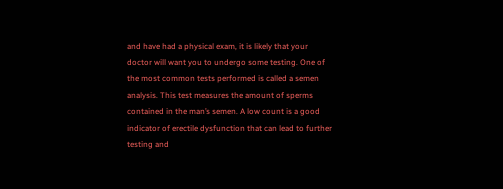and have had a physical exam, it is likely that your doctor will want you to undergo some testing. One of the most common tests performed is called a semen analysis. This test measures the amount of sperms contained in the man’s semen. A low count is a good indicator of erectile dysfunction that can lead to further testing and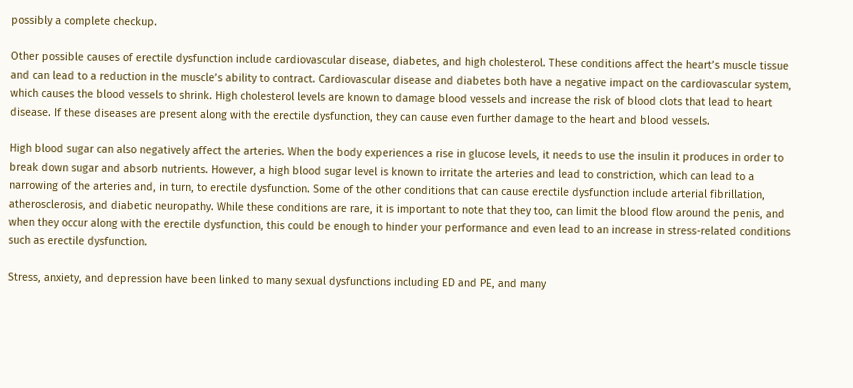possibly a complete checkup.

Other possible causes of erectile dysfunction include cardiovascular disease, diabetes, and high cholesterol. These conditions affect the heart’s muscle tissue and can lead to a reduction in the muscle’s ability to contract. Cardiovascular disease and diabetes both have a negative impact on the cardiovascular system, which causes the blood vessels to shrink. High cholesterol levels are known to damage blood vessels and increase the risk of blood clots that lead to heart disease. If these diseases are present along with the erectile dysfunction, they can cause even further damage to the heart and blood vessels.

High blood sugar can also negatively affect the arteries. When the body experiences a rise in glucose levels, it needs to use the insulin it produces in order to break down sugar and absorb nutrients. However, a high blood sugar level is known to irritate the arteries and lead to constriction, which can lead to a narrowing of the arteries and, in turn, to erectile dysfunction. Some of the other conditions that can cause erectile dysfunction include arterial fibrillation, atherosclerosis, and diabetic neuropathy. While these conditions are rare, it is important to note that they too, can limit the blood flow around the penis, and when they occur along with the erectile dysfunction, this could be enough to hinder your performance and even lead to an increase in stress-related conditions such as erectile dysfunction.

Stress, anxiety, and depression have been linked to many sexual dysfunctions including ED and PE, and many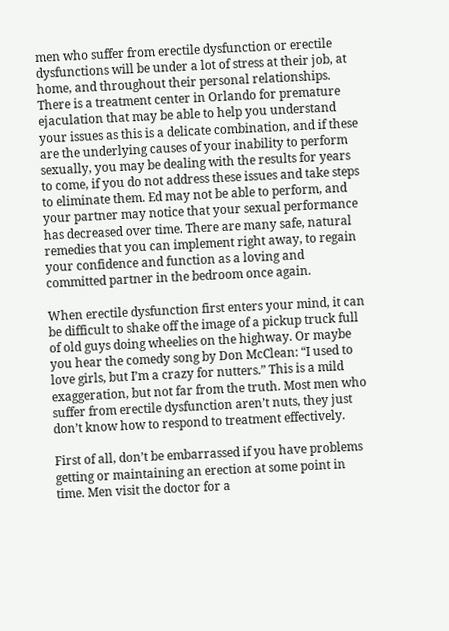men who suffer from erectile dysfunction or erectile dysfunctions will be under a lot of stress at their job, at home, and throughout their personal relationships. There is a treatment center in Orlando for premature ejaculation that may be able to help you understand your issues as this is a delicate combination, and if these are the underlying causes of your inability to perform sexually, you may be dealing with the results for years to come, if you do not address these issues and take steps to eliminate them. Ed may not be able to perform, and your partner may notice that your sexual performance has decreased over time. There are many safe, natural remedies that you can implement right away, to regain your confidence and function as a loving and committed partner in the bedroom once again.

When erectile dysfunction first enters your mind, it can be difficult to shake off the image of a pickup truck full of old guys doing wheelies on the highway. Or maybe you hear the comedy song by Don McClean: “I used to love girls, but I’m a crazy for nutters.” This is a mild exaggeration, but not far from the truth. Most men who suffer from erectile dysfunction aren’t nuts, they just don’t know how to respond to treatment effectively.

First of all, don’t be embarrassed if you have problems getting or maintaining an erection at some point in time. Men visit the doctor for a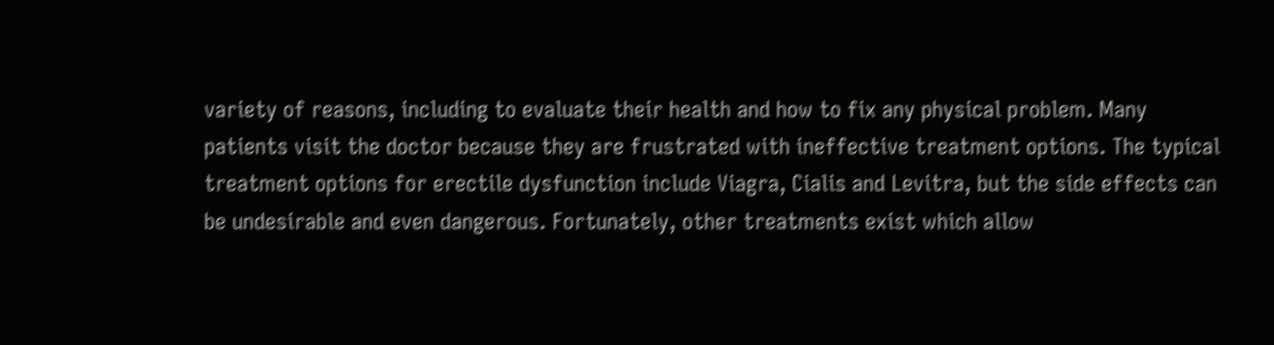variety of reasons, including to evaluate their health and how to fix any physical problem. Many patients visit the doctor because they are frustrated with ineffective treatment options. The typical treatment options for erectile dysfunction include Viagra, Cialis and Levitra, but the side effects can be undesirable and even dangerous. Fortunately, other treatments exist which allow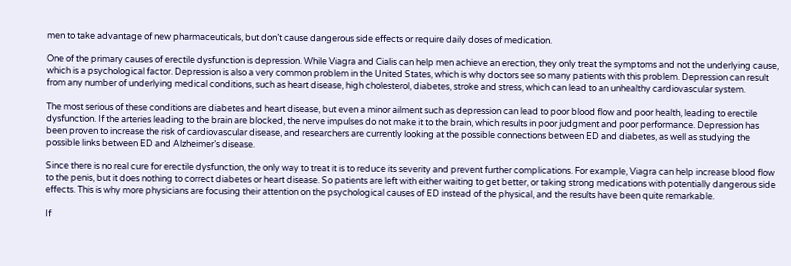men to take advantage of new pharmaceuticals, but don’t cause dangerous side effects or require daily doses of medication.

One of the primary causes of erectile dysfunction is depression. While Viagra and Cialis can help men achieve an erection, they only treat the symptoms and not the underlying cause, which is a psychological factor. Depression is also a very common problem in the United States, which is why doctors see so many patients with this problem. Depression can result from any number of underlying medical conditions, such as heart disease, high cholesterol, diabetes, stroke and stress, which can lead to an unhealthy cardiovascular system.

The most serious of these conditions are diabetes and heart disease, but even a minor ailment such as depression can lead to poor blood flow and poor health, leading to erectile dysfunction. If the arteries leading to the brain are blocked, the nerve impulses do not make it to the brain, which results in poor judgment and poor performance. Depression has been proven to increase the risk of cardiovascular disease, and researchers are currently looking at the possible connections between ED and diabetes, as well as studying the possible links between ED and Alzheimer’s disease.

Since there is no real cure for erectile dysfunction, the only way to treat it is to reduce its severity and prevent further complications. For example, Viagra can help increase blood flow to the penis, but it does nothing to correct diabetes or heart disease. So patients are left with either waiting to get better, or taking strong medications with potentially dangerous side effects. This is why more physicians are focusing their attention on the psychological causes of ED instead of the physical, and the results have been quite remarkable.

If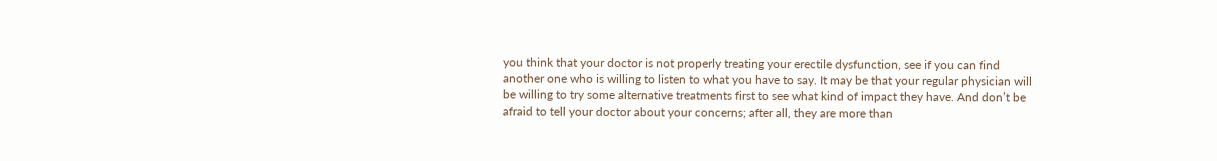you think that your doctor is not properly treating your erectile dysfunction, see if you can find another one who is willing to listen to what you have to say. It may be that your regular physician will be willing to try some alternative treatments first to see what kind of impact they have. And don’t be afraid to tell your doctor about your concerns; after all, they are more than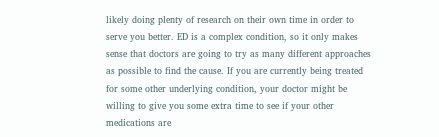likely doing plenty of research on their own time in order to serve you better. ED is a complex condition, so it only makes sense that doctors are going to try as many different approaches as possible to find the cause. If you are currently being treated for some other underlying condition, your doctor might be willing to give you some extra time to see if your other medications are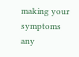making your symptoms any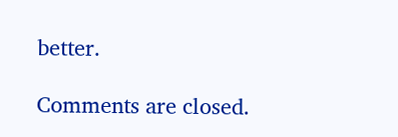better.

Comments are closed.